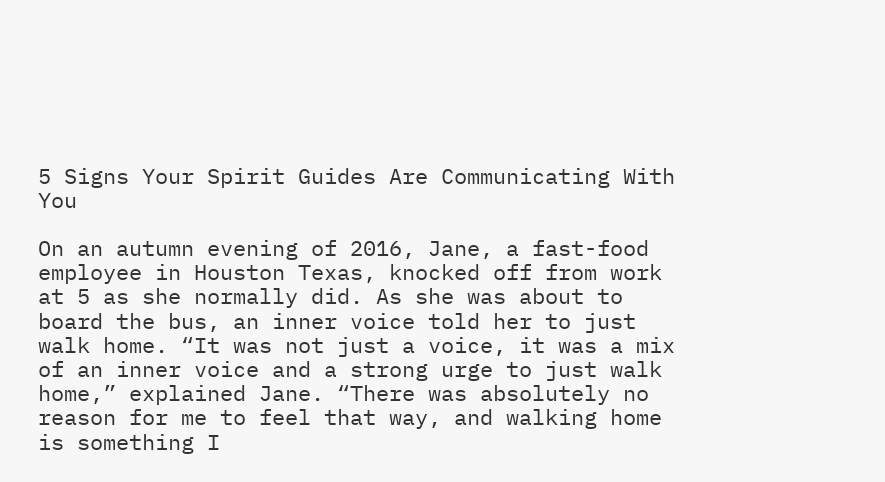5 Signs Your Spirit Guides Are Communicating With You

On an autumn evening of 2016, Jane, a fast-food employee in Houston Texas, knocked off from work at 5 as she normally did. As she was about to board the bus, an inner voice told her to just walk home. “It was not just a voice, it was a mix of an inner voice and a strong urge to just walk home,” explained Jane. “There was absolutely no reason for me to feel that way, and walking home is something I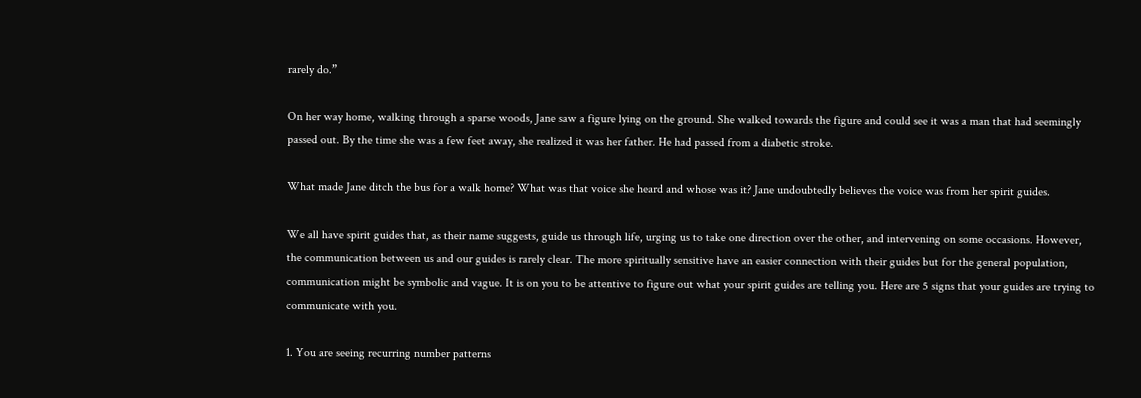rarely do.”

On her way home, walking through a sparse woods, Jane saw a figure lying on the ground. She walked towards the figure and could see it was a man that had seemingly passed out. By the time she was a few feet away, she realized it was her father. He had passed from a diabetic stroke.

What made Jane ditch the bus for a walk home? What was that voice she heard and whose was it? Jane undoubtedly believes the voice was from her spirit guides.

We all have spirit guides that, as their name suggests, guide us through life, urging us to take one direction over the other, and intervening on some occasions. However, the communication between us and our guides is rarely clear. The more spiritually sensitive have an easier connection with their guides but for the general population, communication might be symbolic and vague. It is on you to be attentive to figure out what your spirit guides are telling you. Here are 5 signs that your guides are trying to communicate with you.

1. You are seeing recurring number patterns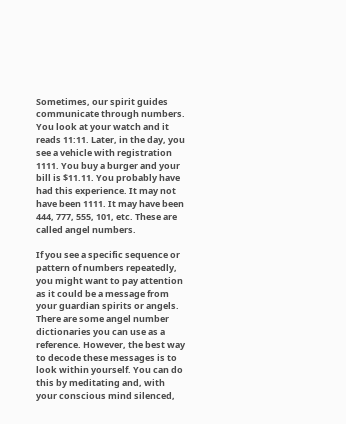Sometimes, our spirit guides communicate through numbers. You look at your watch and it reads 11:11. Later, in the day, you see a vehicle with registration 1111. You buy a burger and your bill is $11.11. You probably have had this experience. It may not have been 1111. It may have been 444, 777, 555, 101, etc. These are called angel numbers.

If you see a specific sequence or pattern of numbers repeatedly, you might want to pay attention as it could be a message from your guardian spirits or angels. There are some angel number dictionaries you can use as a reference. However, the best way to decode these messages is to look within yourself. You can do this by meditating and, with your conscious mind silenced,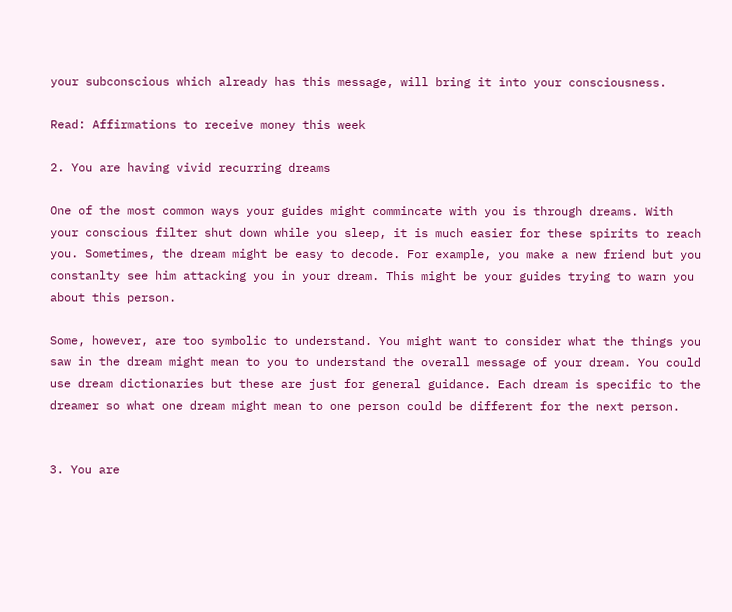your subconscious which already has this message, will bring it into your consciousness.

Read: Affirmations to receive money this week

2. You are having vivid recurring dreams

One of the most common ways your guides might commincate with you is through dreams. With your conscious filter shut down while you sleep, it is much easier for these spirits to reach you. Sometimes, the dream might be easy to decode. For example, you make a new friend but you constanlty see him attacking you in your dream. This might be your guides trying to warn you about this person.

Some, however, are too symbolic to understand. You might want to consider what the things you saw in the dream might mean to you to understand the overall message of your dream. You could use dream dictionaries but these are just for general guidance. Each dream is specific to the dreamer so what one dream might mean to one person could be different for the next person.


3. You are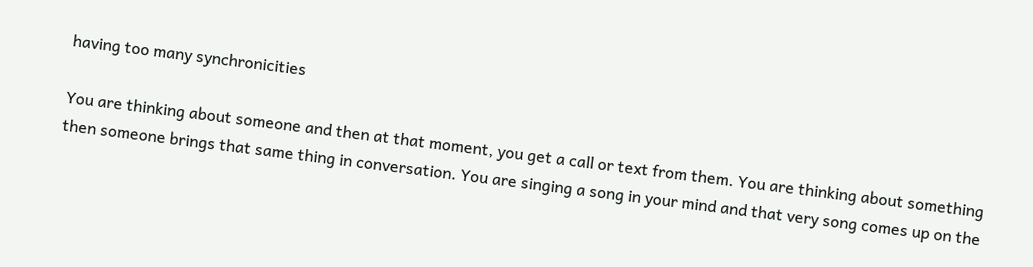having too many synchronicities

You are thinking about someone and then at that moment, you get a call or text from them. You are thinking about something then someone brings that same thing in conversation. You are singing a song in your mind and that very song comes up on the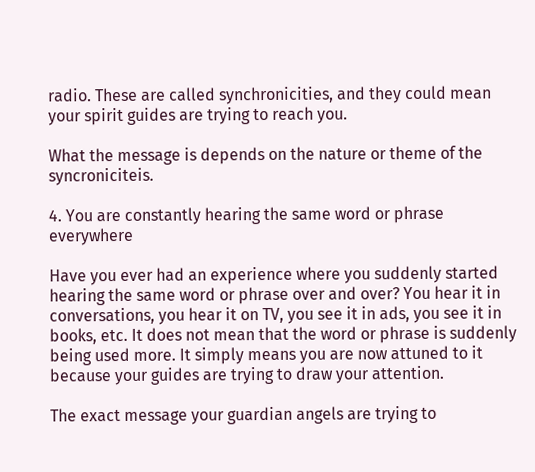radio. These are called synchronicities, and they could mean your spirit guides are trying to reach you.

What the message is depends on the nature or theme of the syncroniciteis.

4. You are constantly hearing the same word or phrase everywhere

Have you ever had an experience where you suddenly started hearing the same word or phrase over and over? You hear it in conversations, you hear it on TV, you see it in ads, you see it in books, etc. It does not mean that the word or phrase is suddenly being used more. It simply means you are now attuned to it because your guides are trying to draw your attention.

The exact message your guardian angels are trying to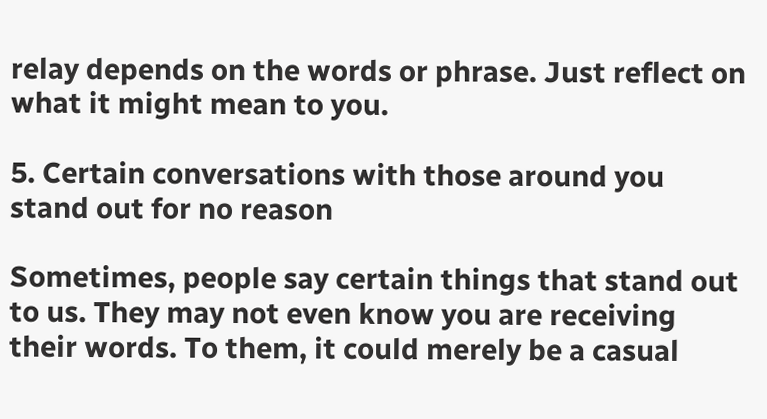relay depends on the words or phrase. Just reflect on what it might mean to you.

5. Certain conversations with those around you stand out for no reason

Sometimes, people say certain things that stand out to us. They may not even know you are receiving their words. To them, it could merely be a casual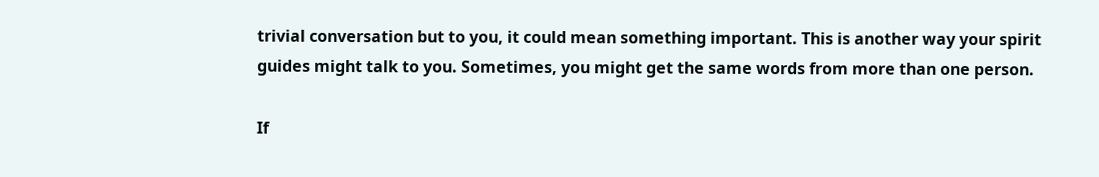trivial conversation but to you, it could mean something important. This is another way your spirit guides might talk to you. Sometimes, you might get the same words from more than one person.

If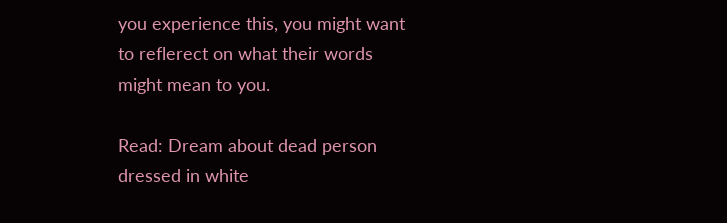you experience this, you might want to reflerect on what their words might mean to you.

Read: Dream about dead person dressed in white